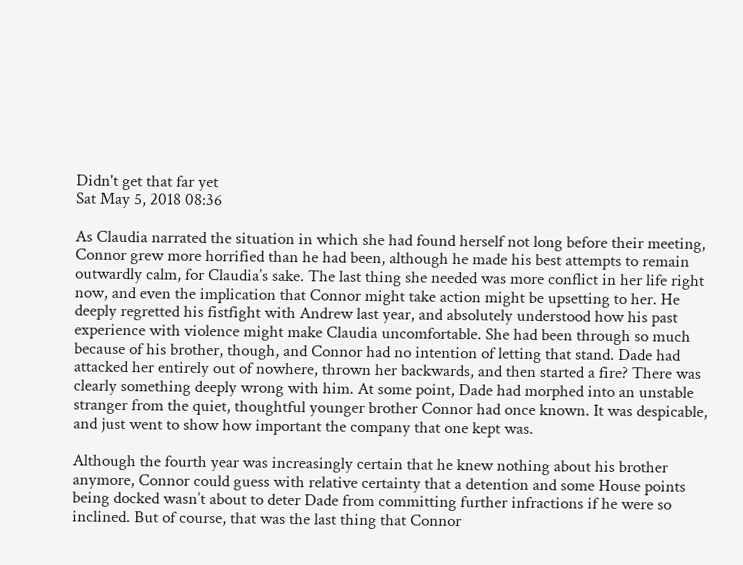Didn't get that far yet
Sat May 5, 2018 08:36

As Claudia narrated the situation in which she had found herself not long before their meeting, Connor grew more horrified than he had been, although he made his best attempts to remain outwardly calm, for Claudia’s sake. The last thing she needed was more conflict in her life right now, and even the implication that Connor might take action might be upsetting to her. He deeply regretted his fistfight with Andrew last year, and absolutely understood how his past experience with violence might make Claudia uncomfortable. She had been through so much because of his brother, though, and Connor had no intention of letting that stand. Dade had attacked her entirely out of nowhere, thrown her backwards, and then started a fire? There was clearly something deeply wrong with him. At some point, Dade had morphed into an unstable stranger from the quiet, thoughtful younger brother Connor had once known. It was despicable, and just went to show how important the company that one kept was.

Although the fourth year was increasingly certain that he knew nothing about his brother anymore, Connor could guess with relative certainty that a detention and some House points being docked wasn’t about to deter Dade from committing further infractions if he were so inclined. But of course, that was the last thing that Connor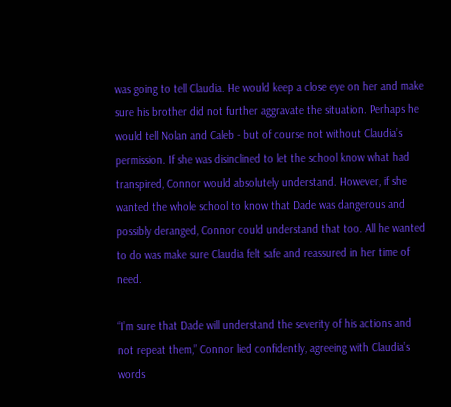was going to tell Claudia. He would keep a close eye on her and make sure his brother did not further aggravate the situation. Perhaps he would tell Nolan and Caleb - but of course not without Claudia’s permission. If she was disinclined to let the school know what had transpired, Connor would absolutely understand. However, if she wanted the whole school to know that Dade was dangerous and possibly deranged, Connor could understand that too. All he wanted to do was make sure Claudia felt safe and reassured in her time of need.

“I’m sure that Dade will understand the severity of his actions and not repeat them,” Connor lied confidently, agreeing with Claudia’s words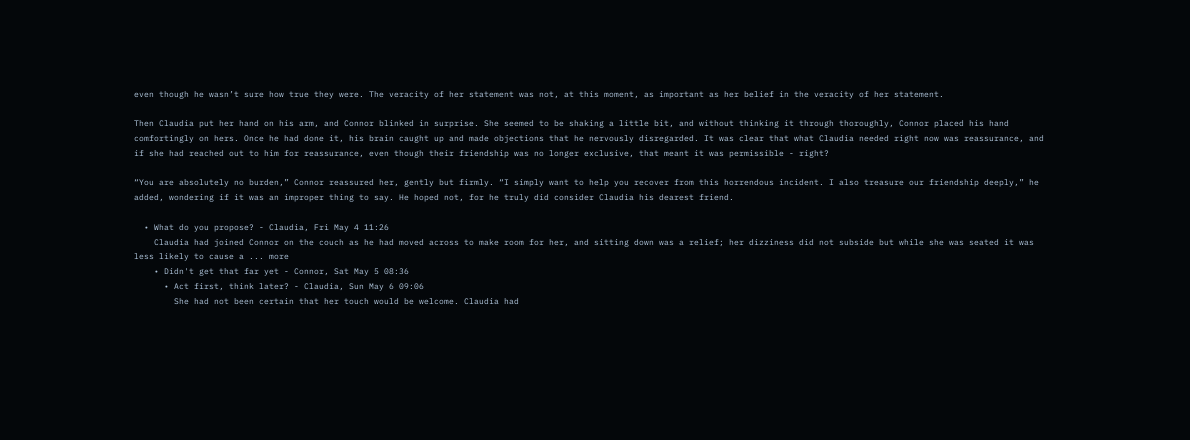even though he wasn’t sure how true they were. The veracity of her statement was not, at this moment, as important as her belief in the veracity of her statement.

Then Claudia put her hand on his arm, and Connor blinked in surprise. She seemed to be shaking a little bit, and without thinking it through thoroughly, Connor placed his hand comfortingly on hers. Once he had done it, his brain caught up and made objections that he nervously disregarded. It was clear that what Claudia needed right now was reassurance, and if she had reached out to him for reassurance, even though their friendship was no longer exclusive, that meant it was permissible - right?

“You are absolutely no burden,” Connor reassured her, gently but firmly. “I simply want to help you recover from this horrendous incident. I also treasure our friendship deeply,” he added, wondering if it was an improper thing to say. He hoped not, for he truly did consider Claudia his dearest friend.

  • What do you propose? - Claudia, Fri May 4 11:26
    Claudia had joined Connor on the couch as he had moved across to make room for her, and sitting down was a relief; her dizziness did not subside but while she was seated it was less likely to cause a ... more
    • Didn't get that far yet - Connor, Sat May 5 08:36
      • Act first, think later? - Claudia, Sun May 6 09:06
        She had not been certain that her touch would be welcome. Claudia had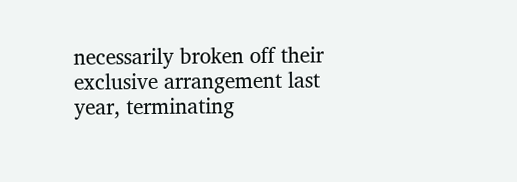necessarily broken off their exclusive arrangement last year, terminating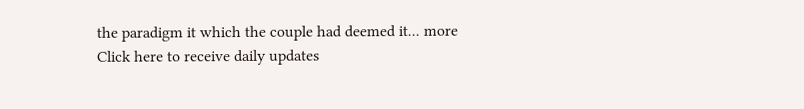the paradigm it which the couple had deemed it... more
Click here to receive daily updates